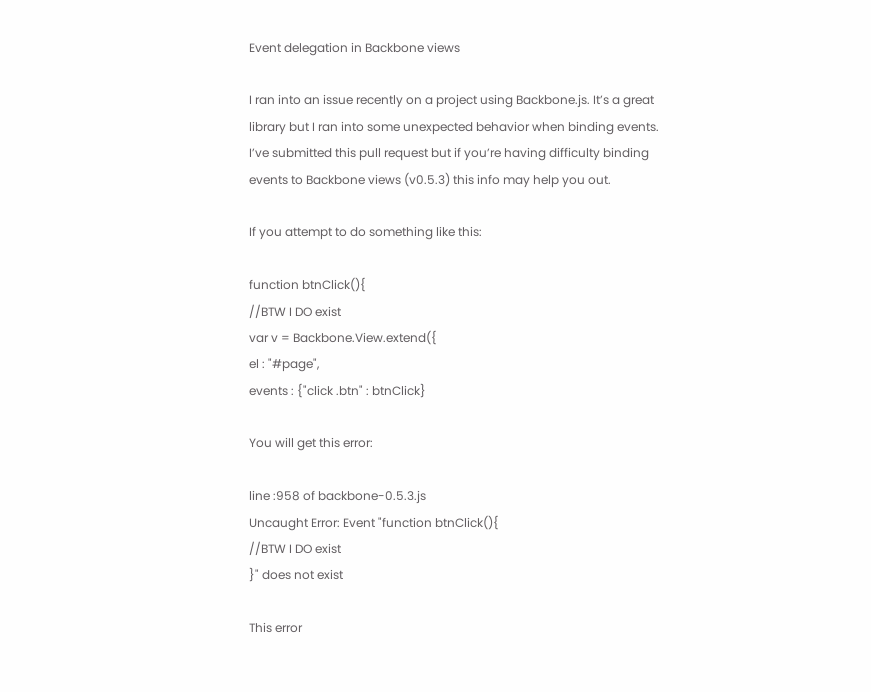Event delegation in Backbone views

I ran into an issue recently on a project using Backbone.js. It’s a great library but I ran into some unexpected behavior when binding events. I’ve submitted this pull request but if you’re having difficulty binding events to Backbone views (v0.5.3) this info may help you out.

If you attempt to do something like this:

function btnClick(){
//BTW I DO exist
var v = Backbone.View.extend({
el : "#page",
events : {"click .btn" : btnClick}

You will get this error:

line :958 of backbone-0.5.3.js
Uncaught Error: Event "function btnClick(){
//BTW I DO exist
}" does not exist

This error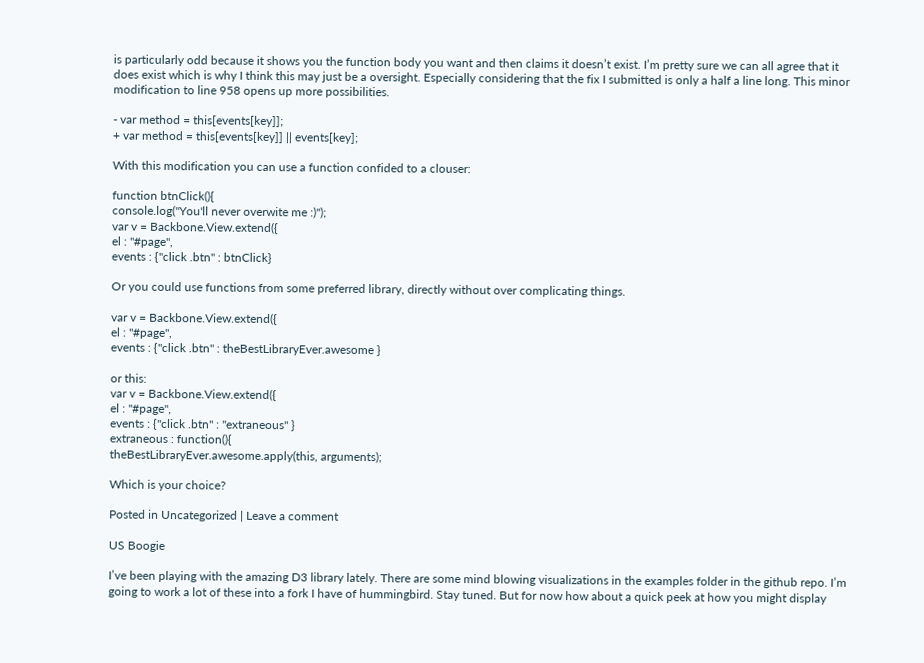is particularly odd because it shows you the function body you want and then claims it doesn’t exist. I’m pretty sure we can all agree that it does exist which is why I think this may just be a oversight. Especially considering that the fix I submitted is only a half a line long. This minor modification to line 958 opens up more possibilities.

- var method = this[events[key]];
+ var method = this[events[key]] || events[key];

With this modification you can use a function confided to a clouser:

function btnClick(){
console.log("You'll never overwite me :)");
var v = Backbone.View.extend({
el : "#page",
events : {"click .btn" : btnClick}

Or you could use functions from some preferred library, directly without over complicating things.

var v = Backbone.View.extend({
el : "#page",
events : {"click .btn" : theBestLibraryEver.awesome }

or this:
var v = Backbone.View.extend({
el : "#page",
events : {"click .btn" : "extraneous" }
extraneous : function(){
theBestLibraryEver.awesome.apply(this, arguments);

Which is your choice?

Posted in Uncategorized | Leave a comment

US Boogie

I’ve been playing with the amazing D3 library lately. There are some mind blowing visualizations in the examples folder in the github repo. I’m going to work a lot of these into a fork I have of hummingbird. Stay tuned. But for now how about a quick peek at how you might display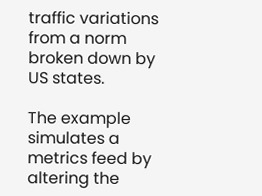traffic variations from a norm broken down by US states.

The example simulates a metrics feed by altering the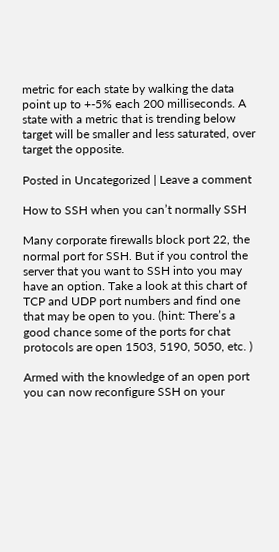metric for each state by walking the data point up to +-5% each 200 milliseconds. A state with a metric that is trending below target will be smaller and less saturated, over target the opposite.

Posted in Uncategorized | Leave a comment

How to SSH when you can’t normally SSH

Many corporate firewalls block port 22, the normal port for SSH. But if you control the server that you want to SSH into you may have an option. Take a look at this chart of TCP and UDP port numbers and find one that may be open to you. (hint: There’s a good chance some of the ports for chat protocols are open 1503, 5190, 5050, etc. )

Armed with the knowledge of an open port you can now reconfigure SSH on your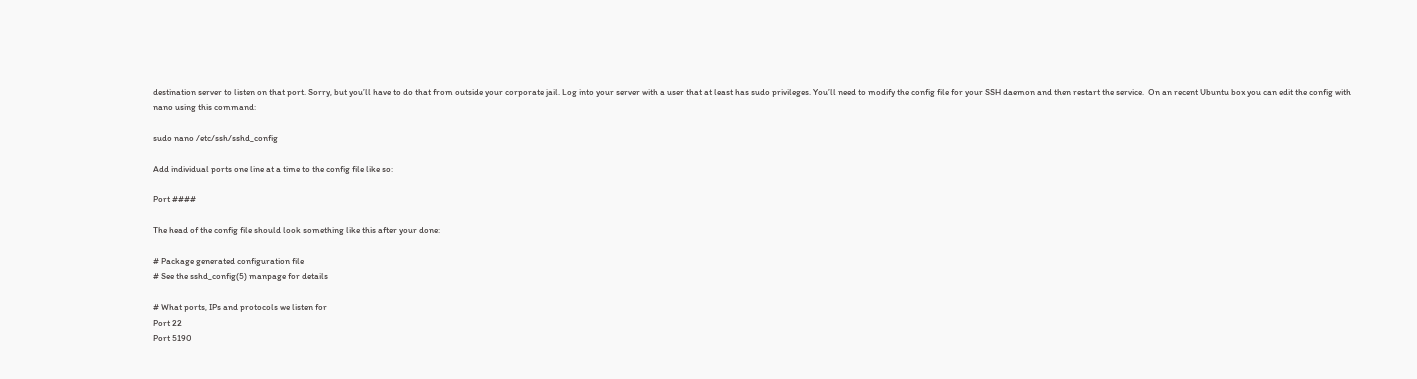destination server to listen on that port. Sorry, but you’ll have to do that from outside your corporate jail. Log into your server with a user that at least has sudo privileges. You’ll need to modify the config file for your SSH daemon and then restart the service.  On an recent Ubuntu box you can edit the config with nano using this command:

sudo nano /etc/ssh/sshd_config

Add individual ports one line at a time to the config file like so:

Port ####

The head of the config file should look something like this after your done:

# Package generated configuration file
# See the sshd_config(5) manpage for details

# What ports, IPs and protocols we listen for
Port 22
Port 5190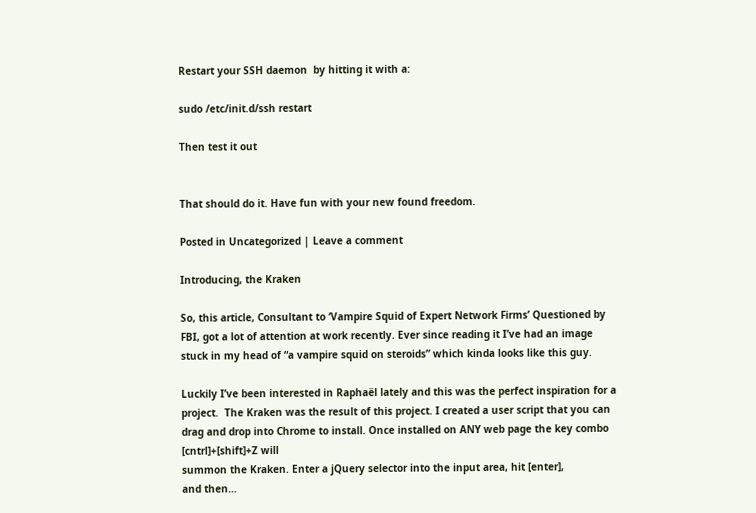Restart your SSH daemon  by hitting it with a:

sudo /etc/init.d/ssh restart

Then test it out


That should do it. Have fun with your new found freedom.

Posted in Uncategorized | Leave a comment

Introducing, the Kraken

So, this article, Consultant to ‘Vampire Squid of Expert Network Firms’ Questioned by FBI, got a lot of attention at work recently. Ever since reading it I’ve had an image stuck in my head of “a vampire squid on steroids” which kinda looks like this guy.

Luckily I’ve been interested in Raphaël lately and this was the perfect inspiration for a project.  The Kraken was the result of this project. I created a user script that you can drag and drop into Chrome to install. Once installed on ANY web page the key combo [cntrl]+[shift]+Z will
summon the Kraken. Enter a jQuery selector into the input area, hit [enter],
and then…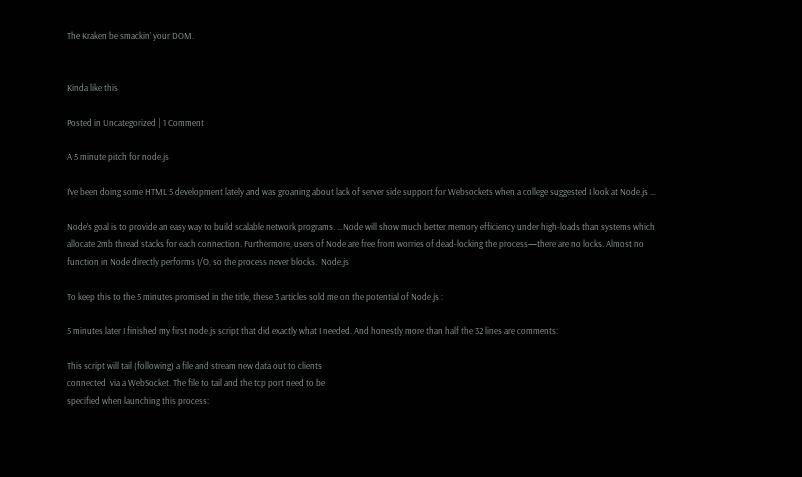The Kraken be smackin’ your DOM.


Kinda like this

Posted in Uncategorized | 1 Comment

A 5 minute pitch for node.js

I’ve been doing some HTML 5 development lately and was groaning about lack of server side support for Websockets when a college suggested I look at Node.js …

Node’s goal is to provide an easy way to build scalable network programs. …Node will show much better memory efficiency under high-loads than systems which allocate 2mb thread stacks for each connection. Furthermore, users of Node are free from worries of dead-locking the process—there are no locks. Almost no function in Node directly performs I/O, so the process never blocks.  Node.js

To keep this to the 5 minutes promised in the title, these 3 articles sold me on the potential of Node.js :

5 minutes later I finished my first node.js script that did exactly what I needed. And honestly more than half the 32 lines are comments:

This script will tail (following) a file and stream new data out to clients
connected  via a WebSocket. The file to tail and the tcp port need to be
specified when launching this process: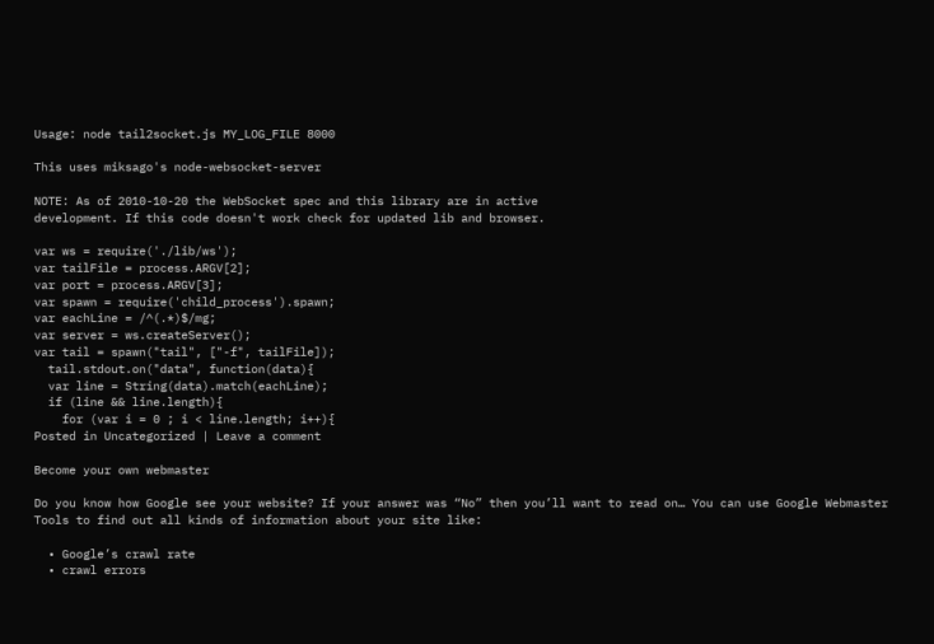Usage: node tail2socket.js MY_LOG_FILE 8000

This uses miksago's node-websocket-server

NOTE: As of 2010-10-20 the WebSocket spec and this library are in active
development. If this code doesn't work check for updated lib and browser.

var ws = require('./lib/ws');
var tailFile = process.ARGV[2];
var port = process.ARGV[3];
var spawn = require('child_process').spawn;
var eachLine = /^(.*)$/mg;
var server = ws.createServer();
var tail = spawn("tail", ["-f", tailFile]);
  tail.stdout.on("data", function(data){
  var line = String(data).match(eachLine);
  if (line && line.length){
    for (var i = 0 ; i < line.length; i++){
Posted in Uncategorized | Leave a comment

Become your own webmaster

Do you know how Google see your website? If your answer was “No” then you’ll want to read on… You can use Google Webmaster Tools to find out all kinds of information about your site like:

  • Google’s crawl rate
  • crawl errors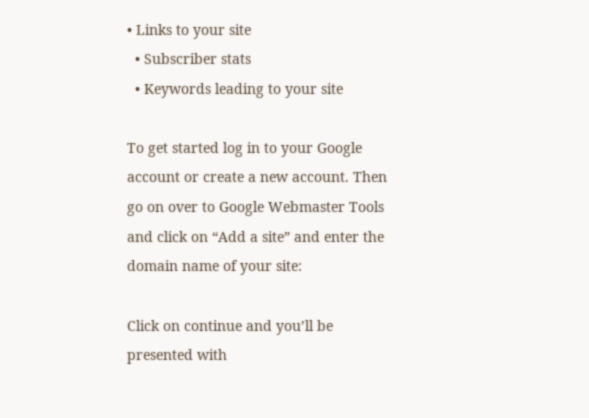• Links to your site
  • Subscriber stats
  • Keywords leading to your site

To get started log in to your Google account or create a new account. Then go on over to Google Webmaster Tools and click on “Add a site” and enter the domain name of your site:

Click on continue and you’ll be presented with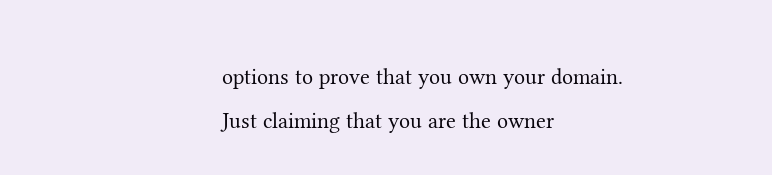options to prove that you own your domain. Just claiming that you are the owner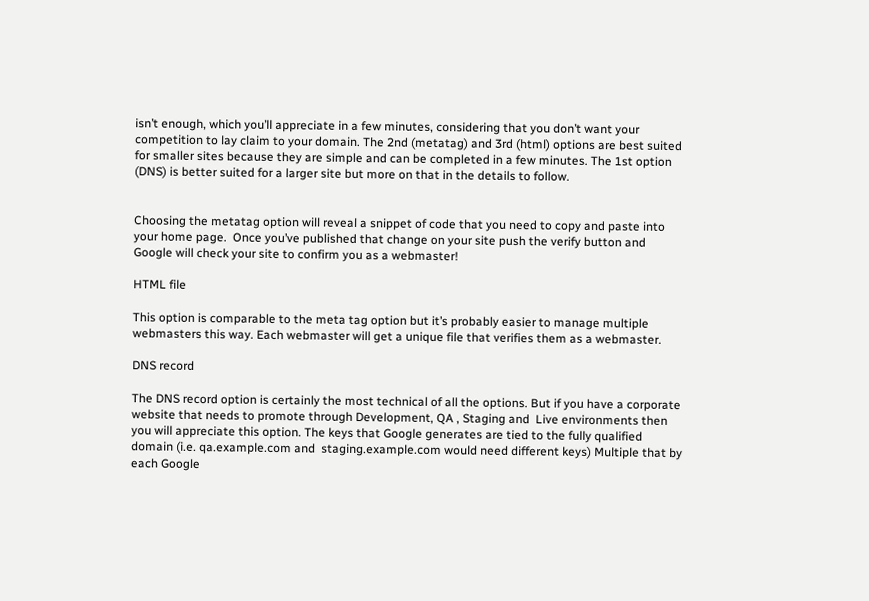isn’t enough, which you’ll appreciate in a few minutes, considering that you don’t want your competition to lay claim to your domain. The 2nd (metatag) and 3rd (html) options are best suited for smaller sites because they are simple and can be completed in a few minutes. The 1st option (DNS) is better suited for a larger site but more on that in the details to follow.


Choosing the metatag option will reveal a snippet of code that you need to copy and paste into your home page.  Once you’ve published that change on your site push the verify button and Google will check your site to confirm you as a webmaster!

HTML file

This option is comparable to the meta tag option but it’s probably easier to manage multiple webmasters this way. Each webmaster will get a unique file that verifies them as a webmaster.

DNS record

The DNS record option is certainly the most technical of all the options. But if you have a corporate website that needs to promote through Development, QA , Staging and  Live environments then you will appreciate this option. The keys that Google generates are tied to the fully qualified domain (i.e. qa.example.com and  staging.example.com would need different keys) Multiple that by each Google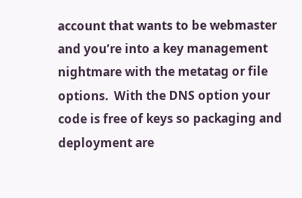account that wants to be webmaster and you’re into a key management nightmare with the metatag or file options.  With the DNS option your code is free of keys so packaging and deployment are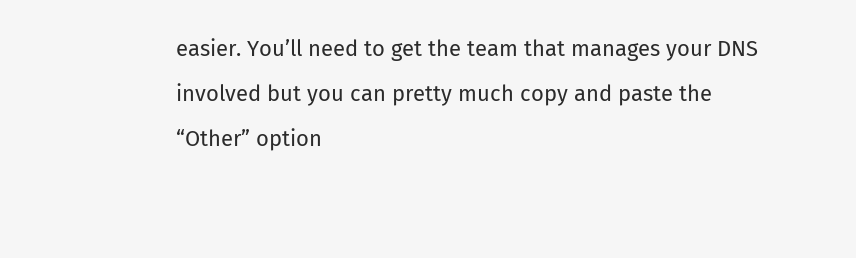easier. You’ll need to get the team that manages your DNS involved but you can pretty much copy and paste the “Other” option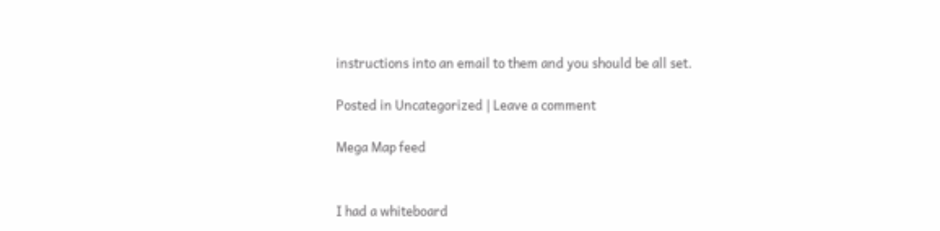instructions into an email to them and you should be all set.

Posted in Uncategorized | Leave a comment

Mega Map feed


I had a whiteboard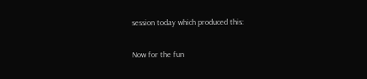session today which produced this:

Now for the fun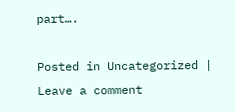part….

Posted in Uncategorized | Leave a comment